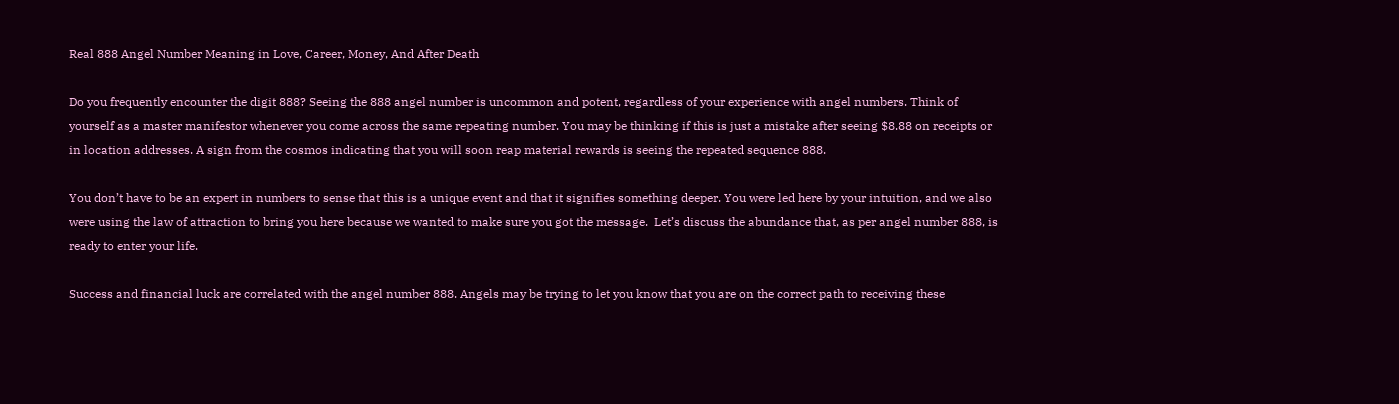Real 888 Angel Number Meaning in Love, Career, Money, And After Death

Do you frequently encounter the digit 888? Seeing the 888 angel number is uncommon and potent, regardless of your experience with angel numbers. Think of yourself as a master manifestor whenever you come across the same repeating number. You may be thinking if this is just a mistake after seeing $8.88 on receipts or in location addresses. A sign from the cosmos indicating that you will soon reap material rewards is seeing the repeated sequence 888.

You don’t have to be an expert in numbers to sense that this is a unique event and that it signifies something deeper. You were led here by your intuition, and we also were using the law of attraction to bring you here because we wanted to make sure you got the message.  Let’s discuss the abundance that, as per angel number 888, is ready to enter your life.

Success and financial luck are correlated with the angel number 888. Angels may be trying to let you know that you are on the correct path to receiving these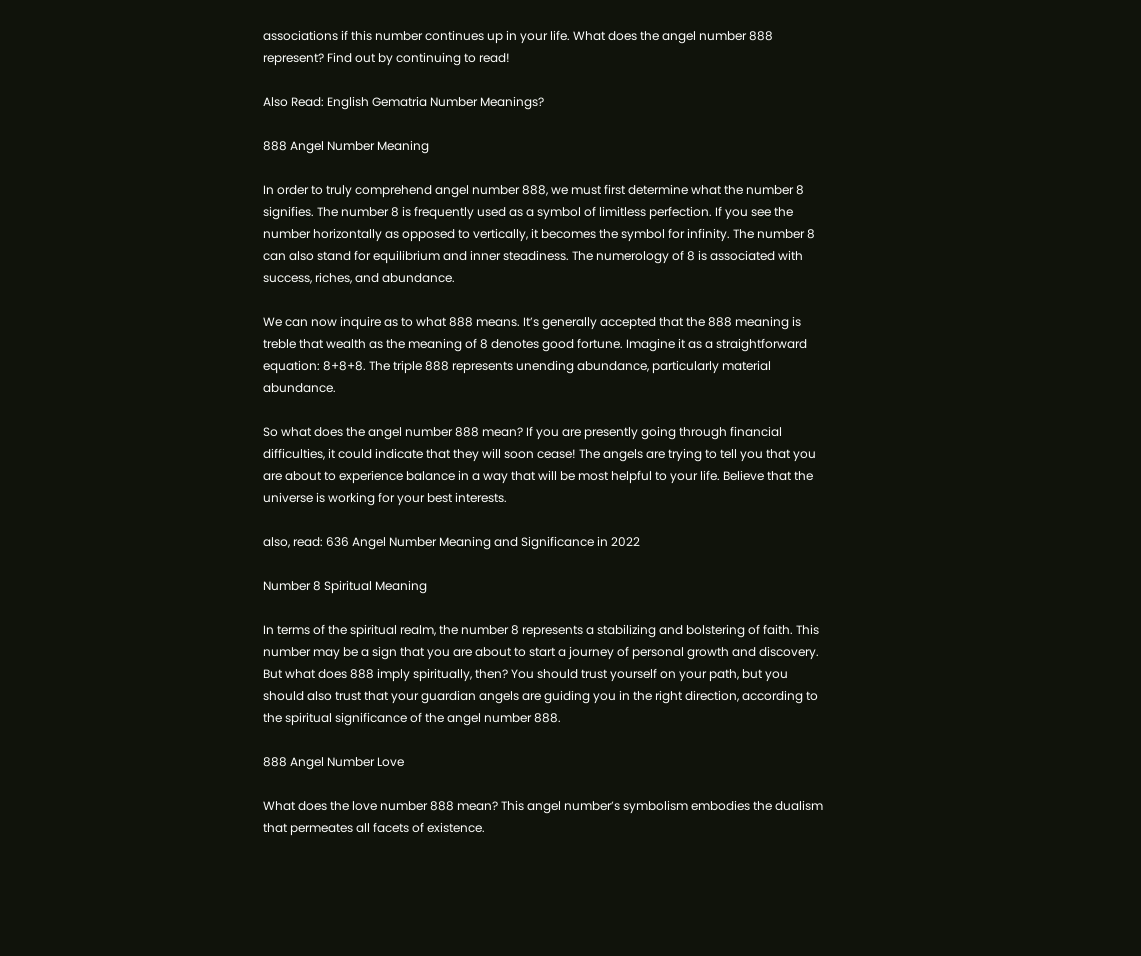associations if this number continues up in your life. What does the angel number 888 represent? Find out by continuing to read!

Also Read: English Gematria Number Meanings?

888 Angel Number Meaning

In order to truly comprehend angel number 888, we must first determine what the number 8 signifies. The number 8 is frequently used as a symbol of limitless perfection. If you see the number horizontally as opposed to vertically, it becomes the symbol for infinity. The number 8 can also stand for equilibrium and inner steadiness. The numerology of 8 is associated with success, riches, and abundance.

We can now inquire as to what 888 means. It’s generally accepted that the 888 meaning is treble that wealth as the meaning of 8 denotes good fortune. Imagine it as a straightforward equation: 8+8+8. The triple 888 represents unending abundance, particularly material abundance.

So what does the angel number 888 mean? If you are presently going through financial difficulties, it could indicate that they will soon cease! The angels are trying to tell you that you are about to experience balance in a way that will be most helpful to your life. Believe that the universe is working for your best interests.

also, read: 636 Angel Number Meaning and Significance in 2022

Number 8 Spiritual Meaning

In terms of the spiritual realm, the number 8 represents a stabilizing and bolstering of faith. This number may be a sign that you are about to start a journey of personal growth and discovery. But what does 888 imply spiritually, then? You should trust yourself on your path, but you should also trust that your guardian angels are guiding you in the right direction, according to the spiritual significance of the angel number 888.

888 Angel Number Love

What does the love number 888 mean? This angel number’s symbolism embodies the dualism that permeates all facets of existence.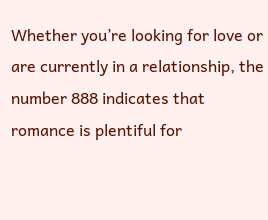Whether you’re looking for love or are currently in a relationship, the number 888 indicates that romance is plentiful for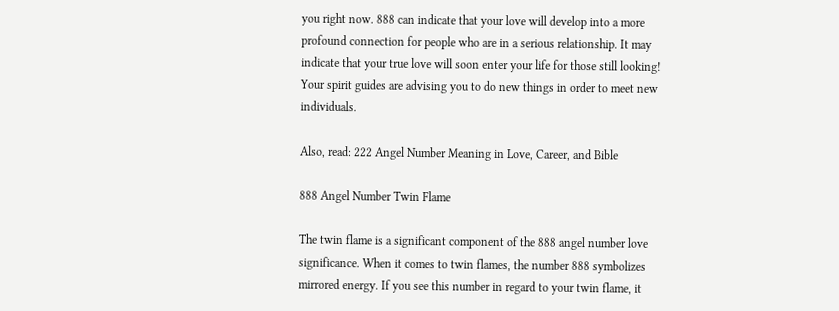you right now. 888 can indicate that your love will develop into a more profound connection for people who are in a serious relationship. It may indicate that your true love will soon enter your life for those still looking! Your spirit guides are advising you to do new things in order to meet new individuals.

Also, read: 222 Angel Number Meaning in Love, Career, and Bible

888 Angel Number Twin Flame

The twin flame is a significant component of the 888 angel number love significance. When it comes to twin flames, the number 888 symbolizes mirrored energy. If you see this number in regard to your twin flame, it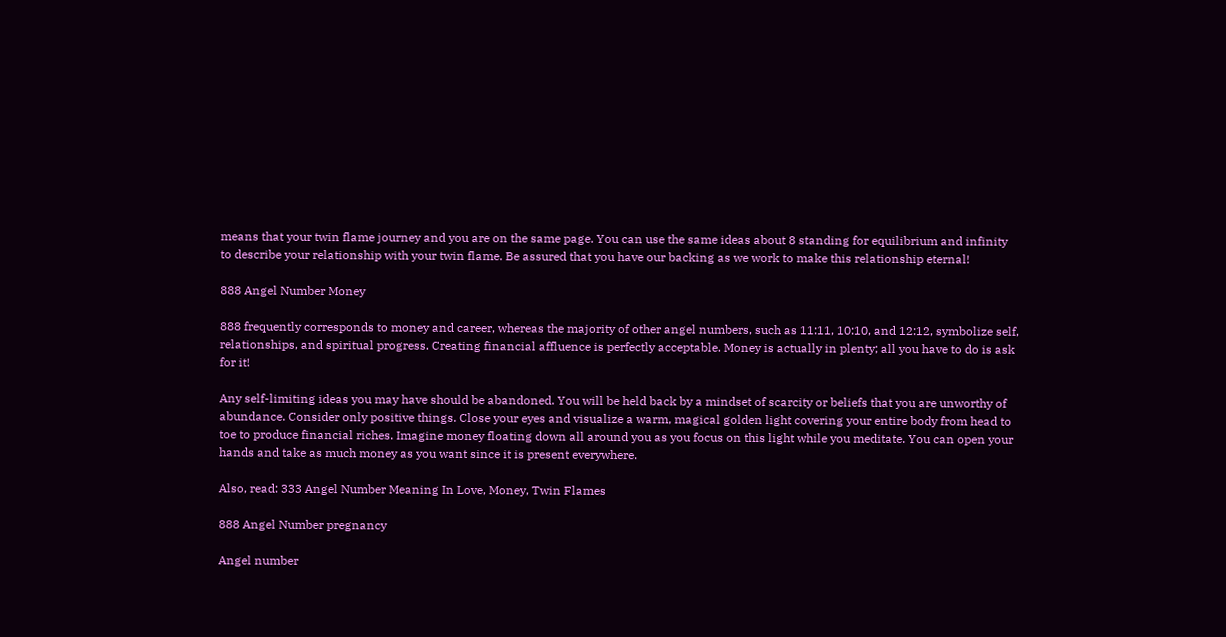means that your twin flame journey and you are on the same page. You can use the same ideas about 8 standing for equilibrium and infinity to describe your relationship with your twin flame. Be assured that you have our backing as we work to make this relationship eternal!

888 Angel Number Money

888 frequently corresponds to money and career, whereas the majority of other angel numbers, such as 11:11, 10:10, and 12:12, symbolize self, relationships, and spiritual progress. Creating financial affluence is perfectly acceptable. Money is actually in plenty; all you have to do is ask for it!

Any self-limiting ideas you may have should be abandoned. You will be held back by a mindset of scarcity or beliefs that you are unworthy of abundance. Consider only positive things. Close your eyes and visualize a warm, magical golden light covering your entire body from head to toe to produce financial riches. Imagine money floating down all around you as you focus on this light while you meditate. You can open your hands and take as much money as you want since it is present everywhere.

Also, read: 333 Angel Number Meaning In Love, Money, Twin Flames

888 Angel Number pregnancy

Angel number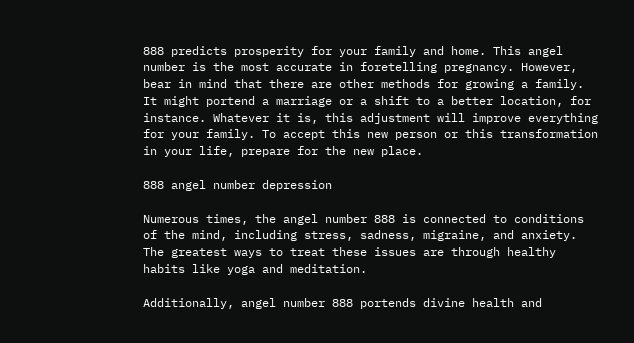888 predicts prosperity for your family and home. This angel number is the most accurate in foretelling pregnancy. However, bear in mind that there are other methods for growing a family. It might portend a marriage or a shift to a better location, for instance. Whatever it is, this adjustment will improve everything for your family. To accept this new person or this transformation in your life, prepare for the new place.

888 angel number depression

Numerous times, the angel number 888 is connected to conditions of the mind, including stress, sadness, migraine, and anxiety. The greatest ways to treat these issues are through healthy habits like yoga and meditation.

Additionally, angel number 888 portends divine health and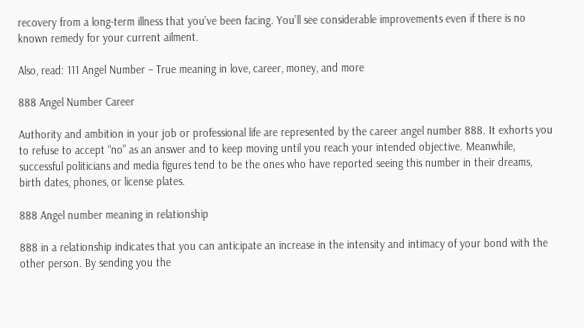recovery from a long-term illness that you’ve been facing. You’ll see considerable improvements even if there is no known remedy for your current ailment.

Also, read: 111 Angel Number – True meaning in love, career, money, and more

888 Angel Number Career

Authority and ambition in your job or professional life are represented by the career angel number 888. It exhorts you to refuse to accept “no” as an answer and to keep moving until you reach your intended objective. Meanwhile, successful politicians and media figures tend to be the ones who have reported seeing this number in their dreams, birth dates, phones, or license plates.

888 Angel number meaning in relationship

888 in a relationship indicates that you can anticipate an increase in the intensity and intimacy of your bond with the other person. By sending you the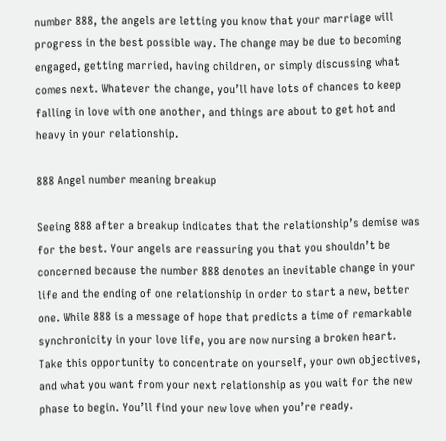number 888, the angels are letting you know that your marriage will progress in the best possible way. The change may be due to becoming engaged, getting married, having children, or simply discussing what comes next. Whatever the change, you’ll have lots of chances to keep falling in love with one another, and things are about to get hot and heavy in your relationship.

888 Angel number meaning breakup

Seeing 888 after a breakup indicates that the relationship’s demise was for the best. Your angels are reassuring you that you shouldn’t be concerned because the number 888 denotes an inevitable change in your life and the ending of one relationship in order to start a new, better one. While 888 is a message of hope that predicts a time of remarkable synchronicity in your love life, you are now nursing a broken heart. Take this opportunity to concentrate on yourself, your own objectives, and what you want from your next relationship as you wait for the new phase to begin. You’ll find your new love when you’re ready.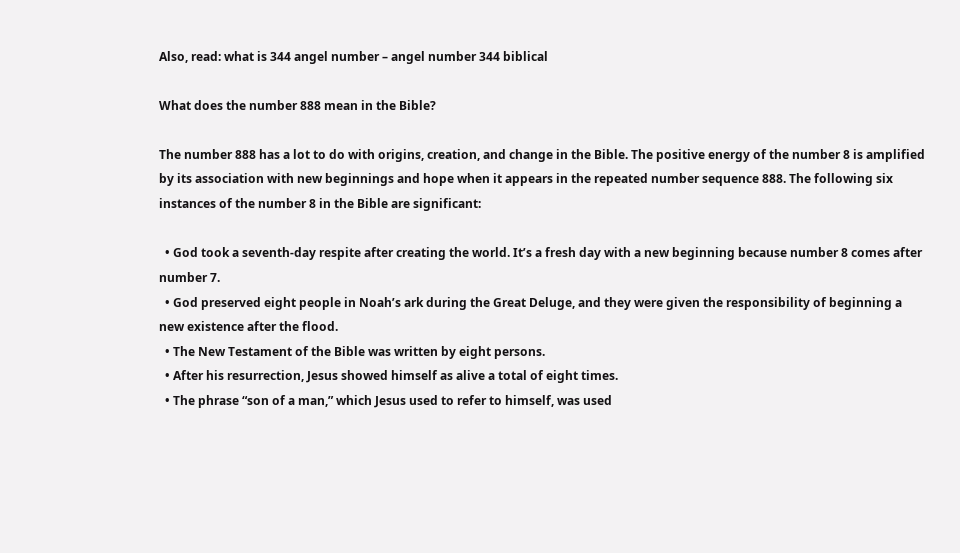Also, read: what is 344 angel number – angel number 344 biblical

What does the number 888 mean in the Bible?

The number 888 has a lot to do with origins, creation, and change in the Bible. The positive energy of the number 8 is amplified by its association with new beginnings and hope when it appears in the repeated number sequence 888. The following six instances of the number 8 in the Bible are significant:

  • God took a seventh-day respite after creating the world. It’s a fresh day with a new beginning because number 8 comes after number 7.
  • God preserved eight people in Noah’s ark during the Great Deluge, and they were given the responsibility of beginning a new existence after the flood.
  • The New Testament of the Bible was written by eight persons.
  • After his resurrection, Jesus showed himself as alive a total of eight times.
  • The phrase “son of a man,” which Jesus used to refer to himself, was used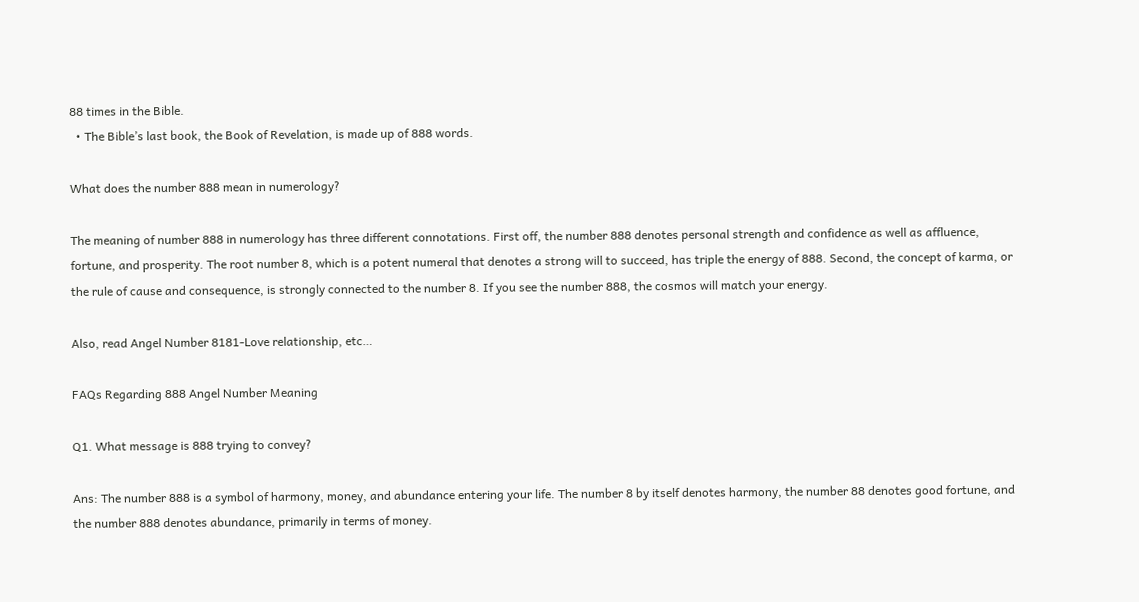88 times in the Bible.
  • The Bible’s last book, the Book of Revelation, is made up of 888 words.

What does the number 888 mean in numerology?

The meaning of number 888 in numerology has three different connotations. First off, the number 888 denotes personal strength and confidence as well as affluence, fortune, and prosperity. The root number 8, which is a potent numeral that denotes a strong will to succeed, has triple the energy of 888. Second, the concept of karma, or the rule of cause and consequence, is strongly connected to the number 8. If you see the number 888, the cosmos will match your energy.

Also, read Angel Number 8181-Love relationship, etc…

FAQs Regarding 888 Angel Number Meaning

Q1. What message is 888 trying to convey?

Ans: The number 888 is a symbol of harmony, money, and abundance entering your life. The number 8 by itself denotes harmony, the number 88 denotes good fortune, and the number 888 denotes abundance, primarily in terms of money.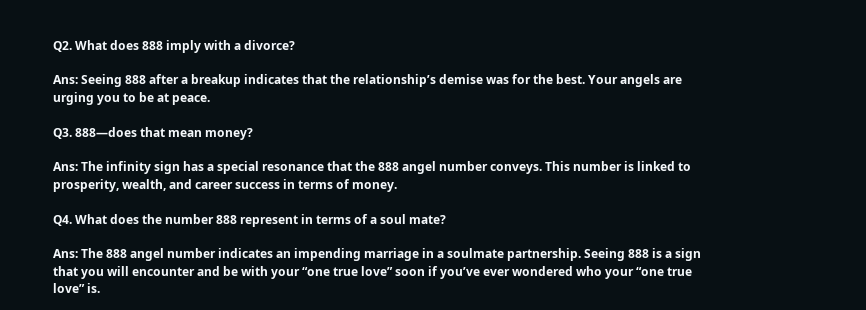Q2. What does 888 imply with a divorce?

Ans: Seeing 888 after a breakup indicates that the relationship’s demise was for the best. Your angels are urging you to be at peace.

Q3. 888—does that mean money?

Ans: The infinity sign has a special resonance that the 888 angel number conveys. This number is linked to prosperity, wealth, and career success in terms of money.

Q4. What does the number 888 represent in terms of a soul mate?

Ans: The 888 angel number indicates an impending marriage in a soulmate partnership. Seeing 888 is a sign that you will encounter and be with your “one true love” soon if you’ve ever wondered who your “one true love” is.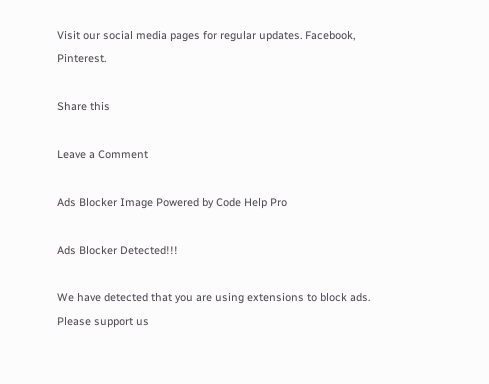Visit our social media pages for regular updates. Facebook, Pinterest.

Share this

Leave a Comment

Ads Blocker Image Powered by Code Help Pro

Ads Blocker Detected!!!

We have detected that you are using extensions to block ads. Please support us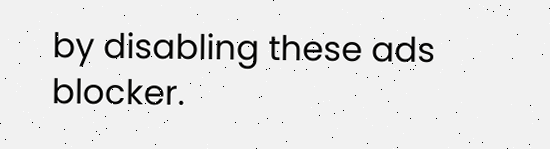by disabling these ads blocker.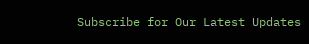Subscribe for Our Latest Updates